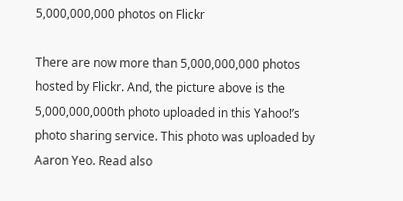5,000,000,000 photos on Flickr

There are now more than 5,000,000,000 photos hosted by Flickr. And, the picture above is the 5,000,000,000th photo uploaded in this Yahoo!’s photo sharing service. This photo was uploaded by Aaron Yeo. Read also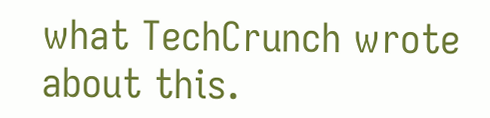what TechCrunch wrote about this.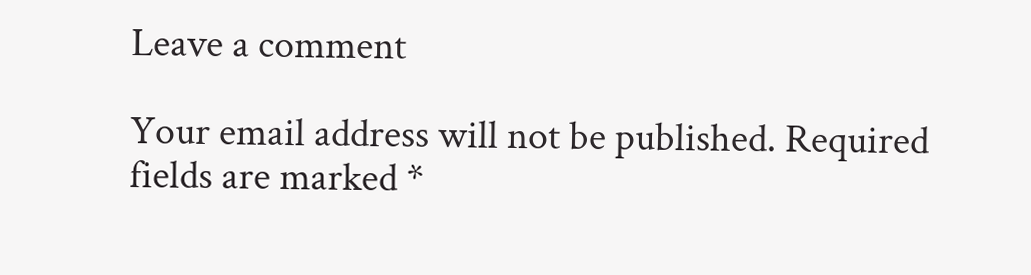Leave a comment

Your email address will not be published. Required fields are marked *